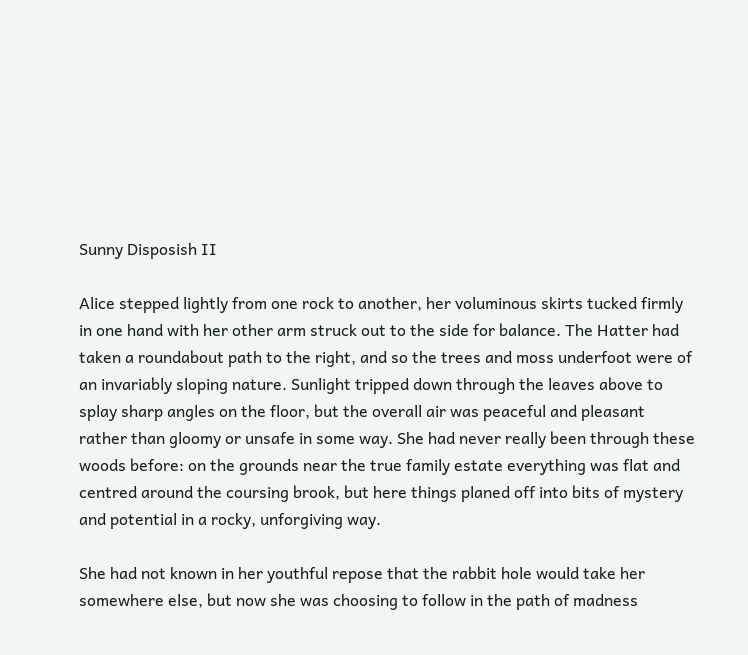Sunny Disposish II

Alice stepped lightly from one rock to another, her voluminous skirts tucked firmly in one hand with her other arm struck out to the side for balance. The Hatter had taken a roundabout path to the right, and so the trees and moss underfoot were of an invariably sloping nature. Sunlight tripped down through the leaves above to splay sharp angles on the floor, but the overall air was peaceful and pleasant rather than gloomy or unsafe in some way. She had never really been through these woods before: on the grounds near the true family estate everything was flat and centred around the coursing brook, but here things planed off into bits of mystery and potential in a rocky, unforgiving way.

She had not known in her youthful repose that the rabbit hole would take her somewhere else, but now she was choosing to follow in the path of madness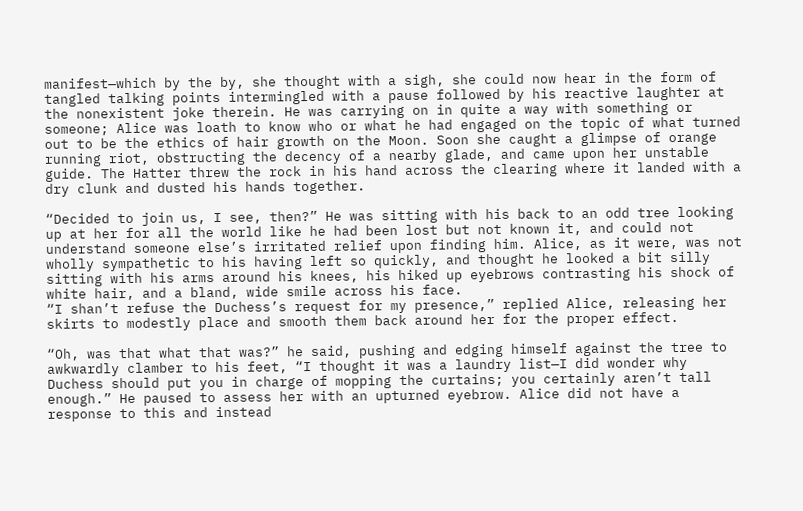manifest—which by the by, she thought with a sigh, she could now hear in the form of tangled talking points intermingled with a pause followed by his reactive laughter at the nonexistent joke therein. He was carrying on in quite a way with something or someone; Alice was loath to know who or what he had engaged on the topic of what turned out to be the ethics of hair growth on the Moon. Soon she caught a glimpse of orange running riot, obstructing the decency of a nearby glade, and came upon her unstable guide. The Hatter threw the rock in his hand across the clearing where it landed with a dry clunk and dusted his hands together.

“Decided to join us, I see, then?” He was sitting with his back to an odd tree looking up at her for all the world like he had been lost but not known it, and could not understand someone else’s irritated relief upon finding him. Alice, as it were, was not wholly sympathetic to his having left so quickly, and thought he looked a bit silly sitting with his arms around his knees, his hiked up eyebrows contrasting his shock of white hair, and a bland, wide smile across his face.
“I shan’t refuse the Duchess’s request for my presence,” replied Alice, releasing her skirts to modestly place and smooth them back around her for the proper effect.

“Oh, was that what that was?” he said, pushing and edging himself against the tree to awkwardly clamber to his feet, “I thought it was a laundry list—I did wonder why Duchess should put you in charge of mopping the curtains; you certainly aren’t tall enough.” He paused to assess her with an upturned eyebrow. Alice did not have a response to this and instead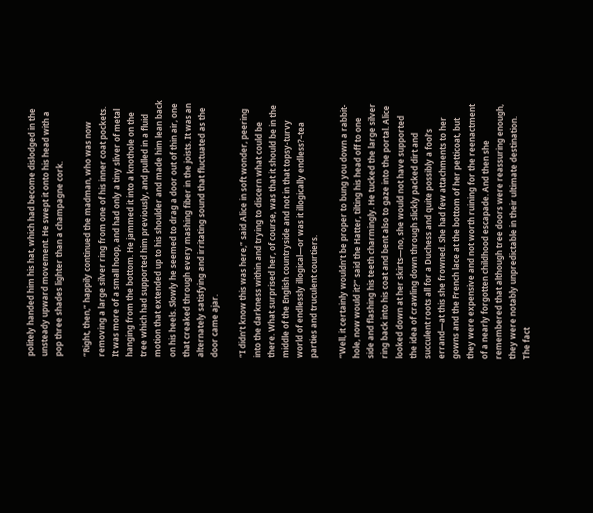politely handed him his hat, which had become dislodged in the unsteady upward movement. He swept it onto his head with a pop three shades lighter than a champagne cork.

“Right, then,” happily continued the madman, who was now removing a large silver ring from one of his inner coat pockets. It was more of a small hoop, and had only a tiny sliver of metal hanging from the bottom. He jammed it into a knothole on the tree which had supported him previously, and pulled in a fluid motion that extended up to his shoulder and made him lean back on his heels. Slowly he seemed to drag a door out of thin air, one that creaked through every mashing fiber in the joists. It was an alternately satisfying and irritating sound that fluctuated as the door came ajar.

“I didn’t know this was here,” said Alice in soft wonder, peering into the darkness within and trying to discern what could be there. What surprised her, of course, was that it should be in the middle of the English countryside and not in that topsy-turvy world of endlessly illogical—or was it illogically endless?–tea parties and truculent courtiers.

“Well, it certainly wouldn’t be proper to bung you down a rabbit-hole, now would it?” said the Hatter, tilting his head off to one side and flashing his teeth charmingly. He tucked the large silver ring back into his coat and bent also to gaze into the portal. Alice looked down at her skirts—no, she would not have supported the idea of crawling down through slickly packed dirt and succulent roots all for a Duchess and quite possibly a fool’s errand—at this she frowned. She had few attachments to her gowns and the French lace at the bottom of her petticoat, but they were expensive and not worth ruining for the reenactment of a nearly forgotten childhood escapade. And then she remembered that although tree doors were reassuring enough, they were notably unpredictable in their ultimate destination. The fact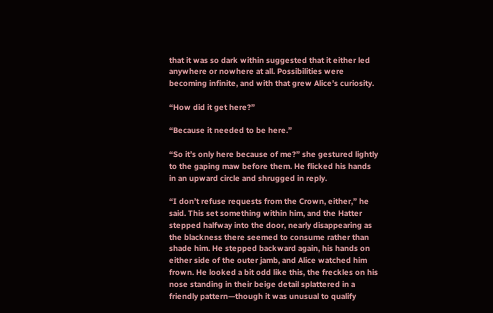that it was so dark within suggested that it either led anywhere or nowhere at all. Possibilities were becoming infinite, and with that grew Alice’s curiosity.

“How did it get here?”

“Because it needed to be here.”

“So it’s only here because of me?” she gestured lightly to the gaping maw before them. He flicked his hands in an upward circle and shrugged in reply.

“I don’t refuse requests from the Crown, either,” he said. This set something within him, and the Hatter stepped halfway into the door, nearly disappearing as the blackness there seemed to consume rather than shade him. He stepped backward again, his hands on either side of the outer jamb, and Alice watched him frown. He looked a bit odd like this, the freckles on his nose standing in their beige detail splattered in a friendly pattern—though it was unusual to qualify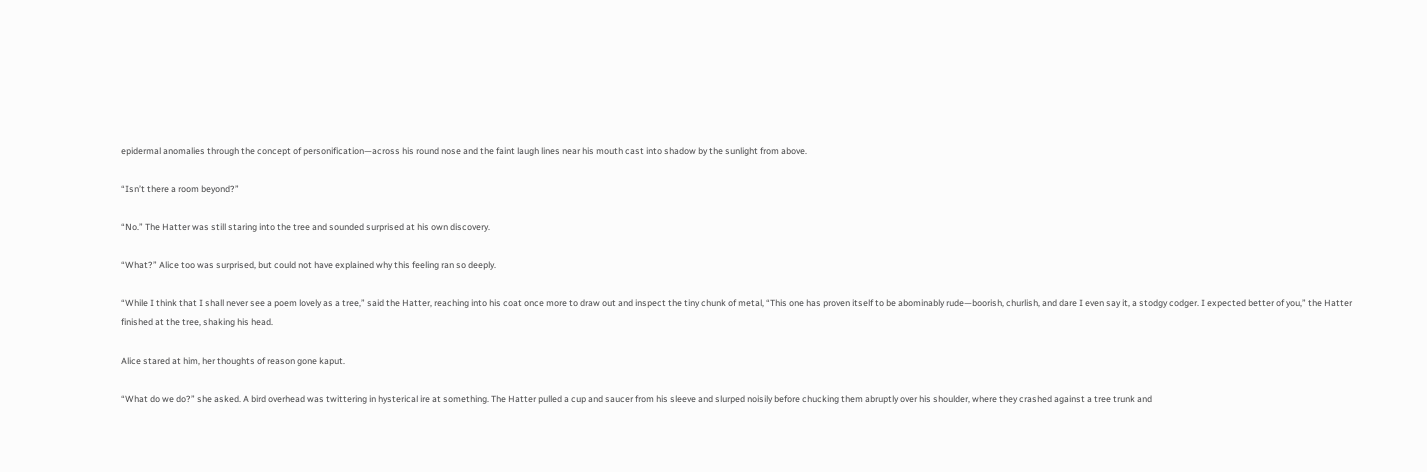epidermal anomalies through the concept of personification—across his round nose and the faint laugh lines near his mouth cast into shadow by the sunlight from above.

“Isn’t there a room beyond?”

“No.” The Hatter was still staring into the tree and sounded surprised at his own discovery.

“What?” Alice too was surprised, but could not have explained why this feeling ran so deeply.

“While I think that I shall never see a poem lovely as a tree,” said the Hatter, reaching into his coat once more to draw out and inspect the tiny chunk of metal, “This one has proven itself to be abominably rude—boorish, churlish, and dare I even say it, a stodgy codger. I expected better of you,” the Hatter finished at the tree, shaking his head.

Alice stared at him, her thoughts of reason gone kaput.

“What do we do?” she asked. A bird overhead was twittering in hysterical ire at something. The Hatter pulled a cup and saucer from his sleeve and slurped noisily before chucking them abruptly over his shoulder, where they crashed against a tree trunk and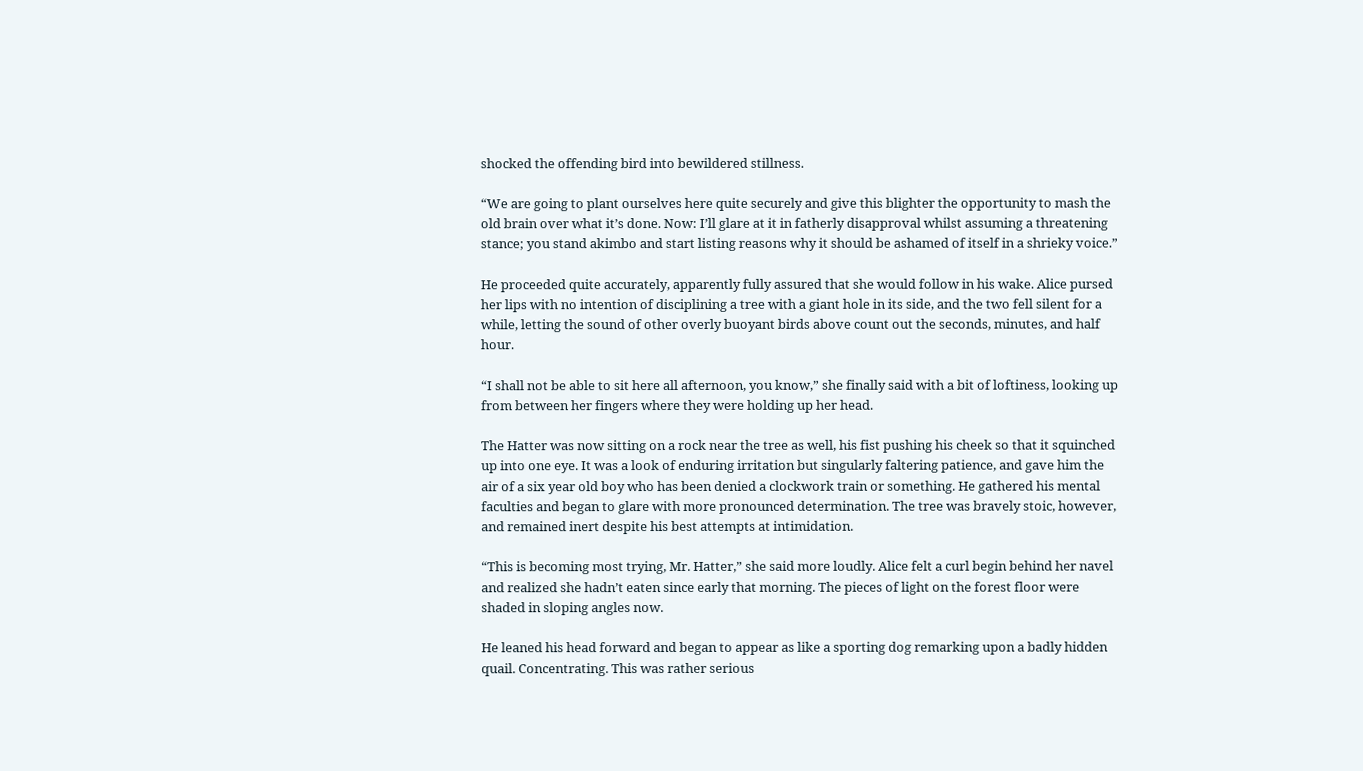shocked the offending bird into bewildered stillness.

“We are going to plant ourselves here quite securely and give this blighter the opportunity to mash the old brain over what it’s done. Now: I’ll glare at it in fatherly disapproval whilst assuming a threatening stance; you stand akimbo and start listing reasons why it should be ashamed of itself in a shrieky voice.”

He proceeded quite accurately, apparently fully assured that she would follow in his wake. Alice pursed her lips with no intention of disciplining a tree with a giant hole in its side, and the two fell silent for a while, letting the sound of other overly buoyant birds above count out the seconds, minutes, and half hour.

“I shall not be able to sit here all afternoon, you know,” she finally said with a bit of loftiness, looking up from between her fingers where they were holding up her head.

The Hatter was now sitting on a rock near the tree as well, his fist pushing his cheek so that it squinched up into one eye. It was a look of enduring irritation but singularly faltering patience, and gave him the air of a six year old boy who has been denied a clockwork train or something. He gathered his mental faculties and began to glare with more pronounced determination. The tree was bravely stoic, however, and remained inert despite his best attempts at intimidation.

“This is becoming most trying, Mr. Hatter,” she said more loudly. Alice felt a curl begin behind her navel and realized she hadn’t eaten since early that morning. The pieces of light on the forest floor were shaded in sloping angles now.

He leaned his head forward and began to appear as like a sporting dog remarking upon a badly hidden quail. Concentrating. This was rather serious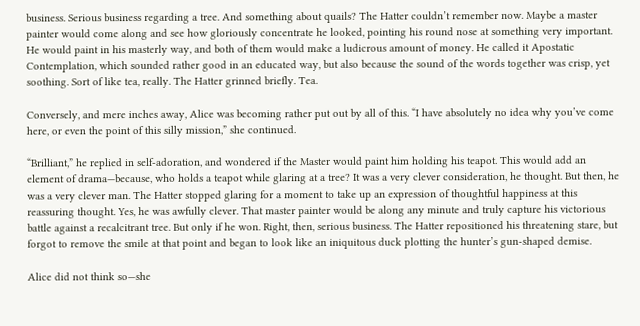business. Serious business regarding a tree. And something about quails? The Hatter couldn’t remember now. Maybe a master painter would come along and see how gloriously concentrate he looked, pointing his round nose at something very important. He would paint in his masterly way, and both of them would make a ludicrous amount of money. He called it Apostatic Contemplation, which sounded rather good in an educated way, but also because the sound of the words together was crisp, yet soothing. Sort of like tea, really. The Hatter grinned briefly. Tea.

Conversely, and mere inches away, Alice was becoming rather put out by all of this. “I have absolutely no idea why you’ve come here, or even the point of this silly mission,” she continued.

“Brilliant,” he replied in self-adoration, and wondered if the Master would paint him holding his teapot. This would add an element of drama—because, who holds a teapot while glaring at a tree? It was a very clever consideration, he thought. But then, he was a very clever man. The Hatter stopped glaring for a moment to take up an expression of thoughtful happiness at this reassuring thought. Yes, he was awfully clever. That master painter would be along any minute and truly capture his victorious battle against a recalcitrant tree. But only if he won. Right, then, serious business. The Hatter repositioned his threatening stare, but forgot to remove the smile at that point and began to look like an iniquitous duck plotting the hunter’s gun-shaped demise.

Alice did not think so—she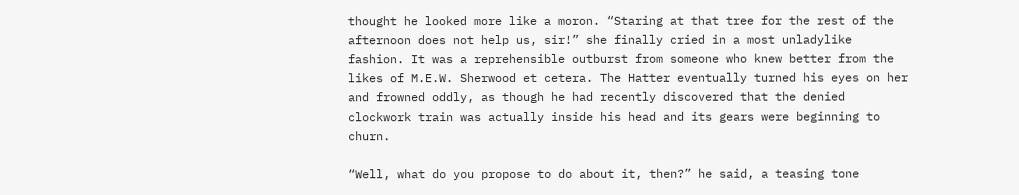thought he looked more like a moron. “Staring at that tree for the rest of the afternoon does not help us, sir!” she finally cried in a most unladylike fashion. It was a reprehensible outburst from someone who knew better from the likes of M.E.W. Sherwood et cetera. The Hatter eventually turned his eyes on her and frowned oddly, as though he had recently discovered that the denied clockwork train was actually inside his head and its gears were beginning to churn.

“Well, what do you propose to do about it, then?” he said, a teasing tone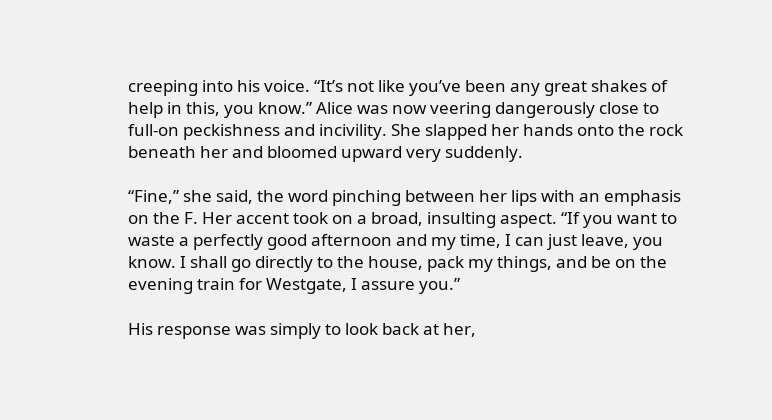creeping into his voice. “It’s not like you’ve been any great shakes of help in this, you know.” Alice was now veering dangerously close to full-on peckishness and incivility. She slapped her hands onto the rock beneath her and bloomed upward very suddenly.

“Fine,” she said, the word pinching between her lips with an emphasis on the F. Her accent took on a broad, insulting aspect. “If you want to waste a perfectly good afternoon and my time, I can just leave, you know. I shall go directly to the house, pack my things, and be on the evening train for Westgate, I assure you.”

His response was simply to look back at her,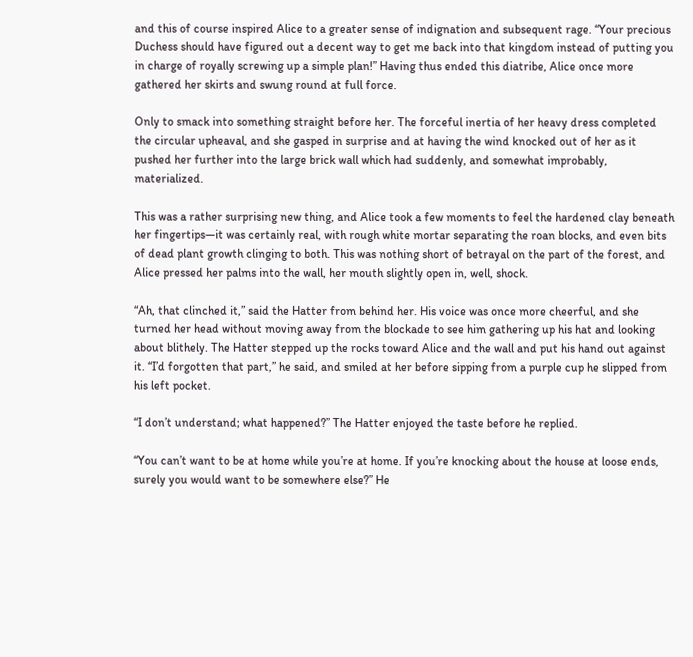and this of course inspired Alice to a greater sense of indignation and subsequent rage. “Your precious Duchess should have figured out a decent way to get me back into that kingdom instead of putting you in charge of royally screwing up a simple plan!” Having thus ended this diatribe, Alice once more gathered her skirts and swung round at full force.

Only to smack into something straight before her. The forceful inertia of her heavy dress completed the circular upheaval, and she gasped in surprise and at having the wind knocked out of her as it pushed her further into the large brick wall which had suddenly, and somewhat improbably, materialized.

This was a rather surprising new thing, and Alice took a few moments to feel the hardened clay beneath her fingertips—it was certainly real, with rough white mortar separating the roan blocks, and even bits of dead plant growth clinging to both. This was nothing short of betrayal on the part of the forest, and Alice pressed her palms into the wall, her mouth slightly open in, well, shock.

“Ah, that clinched it,” said the Hatter from behind her. His voice was once more cheerful, and she turned her head without moving away from the blockade to see him gathering up his hat and looking about blithely. The Hatter stepped up the rocks toward Alice and the wall and put his hand out against it. “I’d forgotten that part,” he said, and smiled at her before sipping from a purple cup he slipped from his left pocket.

“I don’t understand; what happened?” The Hatter enjoyed the taste before he replied.

“You can’t want to be at home while you’re at home. If you’re knocking about the house at loose ends, surely you would want to be somewhere else?” He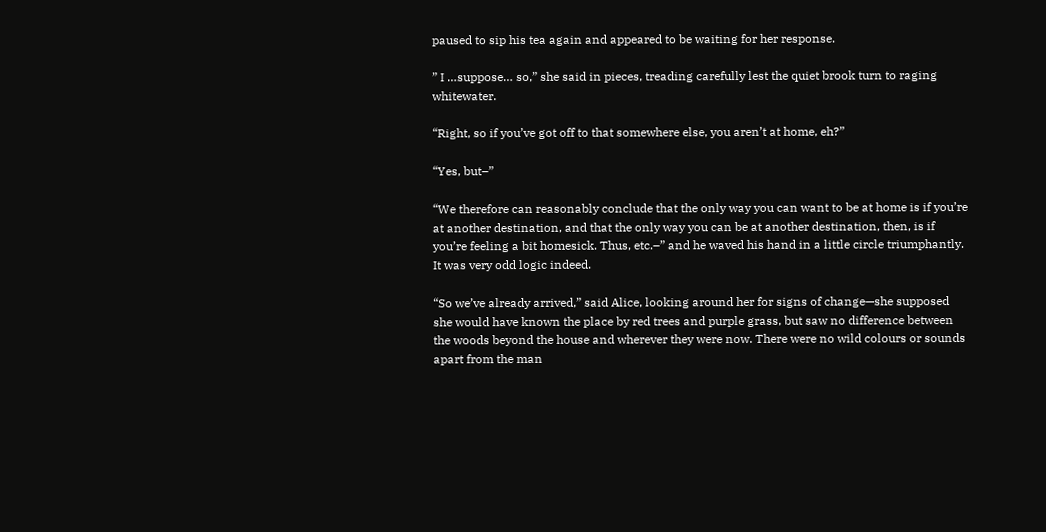paused to sip his tea again and appeared to be waiting for her response.

” I …suppose… so,” she said in pieces, treading carefully lest the quiet brook turn to raging whitewater.

“Right, so if you’ve got off to that somewhere else, you aren’t at home, eh?”

“Yes, but–”

“We therefore can reasonably conclude that the only way you can want to be at home is if you’re at another destination, and that the only way you can be at another destination, then, is if you’re feeling a bit homesick. Thus, etc.–” and he waved his hand in a little circle triumphantly. It was very odd logic indeed.

“So we’ve already arrived,” said Alice, looking around her for signs of change—she supposed she would have known the place by red trees and purple grass, but saw no difference between the woods beyond the house and wherever they were now. There were no wild colours or sounds apart from the man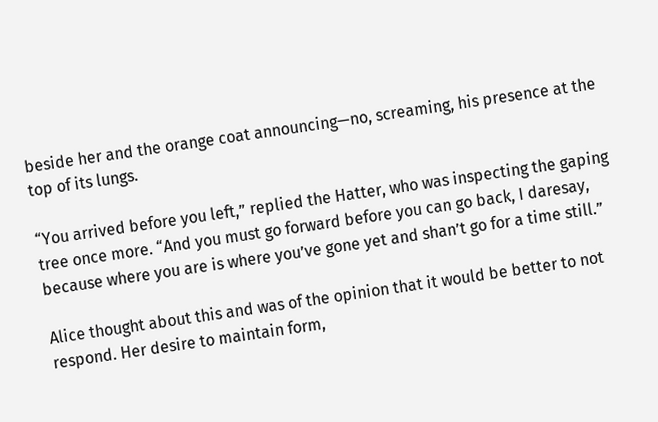beside her and the orange coat announcing—no, screaming, his presence at the top of its lungs.

“You arrived before you left,” replied the Hatter, who was inspecting the gaping tree once more. “And you must go forward before you can go back, I daresay, because where you are is where you’ve gone yet and shan’t go for a time still.”

Alice thought about this and was of the opinion that it would be better to not respond. Her desire to maintain form,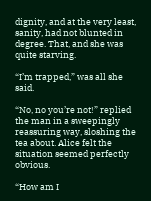dignity, and at the very least, sanity, had not blunted in degree. That, and she was quite starving.

“I’m trapped,” was all she said.

“No, no you’re not!” replied the man in a sweepingly reassuring way, sloshing the tea about. Alice felt the situation seemed perfectly obvious.

“How am I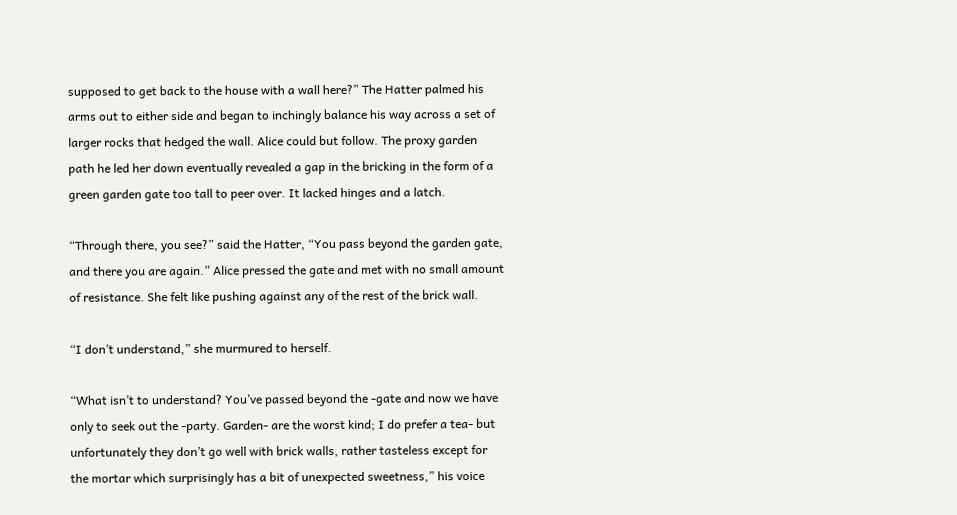supposed to get back to the house with a wall here?” The Hatter palmed his arms out to either side and began to inchingly balance his way across a set of larger rocks that hedged the wall. Alice could but follow. The proxy garden path he led her down eventually revealed a gap in the bricking in the form of a green garden gate too tall to peer over. It lacked hinges and a latch.

“Through there, you see?” said the Hatter, “You pass beyond the garden gate, and there you are again.” Alice pressed the gate and met with no small amount of resistance. She felt like pushing against any of the rest of the brick wall.

“I don’t understand,” she murmured to herself.

“What isn’t to understand? You’ve passed beyond the -gate and now we have only to seek out the -party. Garden- are the worst kind; I do prefer a tea- but unfortunately they don’t go well with brick walls, rather tasteless except for the mortar which surprisingly has a bit of unexpected sweetness,” his voice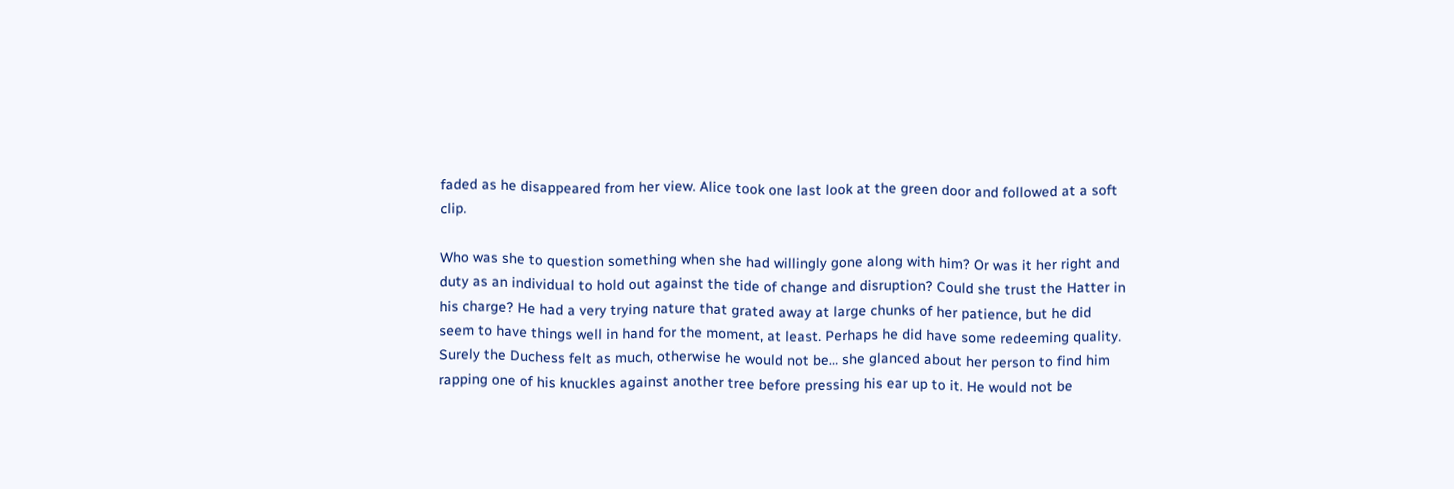faded as he disappeared from her view. Alice took one last look at the green door and followed at a soft clip.

Who was she to question something when she had willingly gone along with him? Or was it her right and duty as an individual to hold out against the tide of change and disruption? Could she trust the Hatter in his charge? He had a very trying nature that grated away at large chunks of her patience, but he did seem to have things well in hand for the moment, at least. Perhaps he did have some redeeming quality. Surely the Duchess felt as much, otherwise he would not be… she glanced about her person to find him rapping one of his knuckles against another tree before pressing his ear up to it. He would not be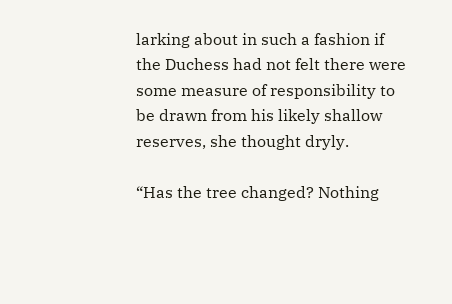larking about in such a fashion if the Duchess had not felt there were some measure of responsibility to be drawn from his likely shallow reserves, she thought dryly.

“Has the tree changed? Nothing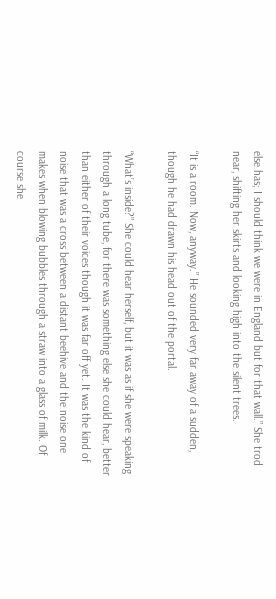else has; I should think we were in England but for that wall.” She trod near, shifting her skirts and looking high into the silent trees.

“It is a room. Now, anyway.” He sounded very far away of a sudden, though he had drawn his head out of the portal.

“What’s inside?” She could hear herself, but it was as if she were speaking through a long tube, for there was something else she could hear, better than either of their voices though it was far off yet. It was the kind of noise that was a cross between a distant beehive and the noise one makes when blowing bubbles through a straw into a glass of milk. Of course she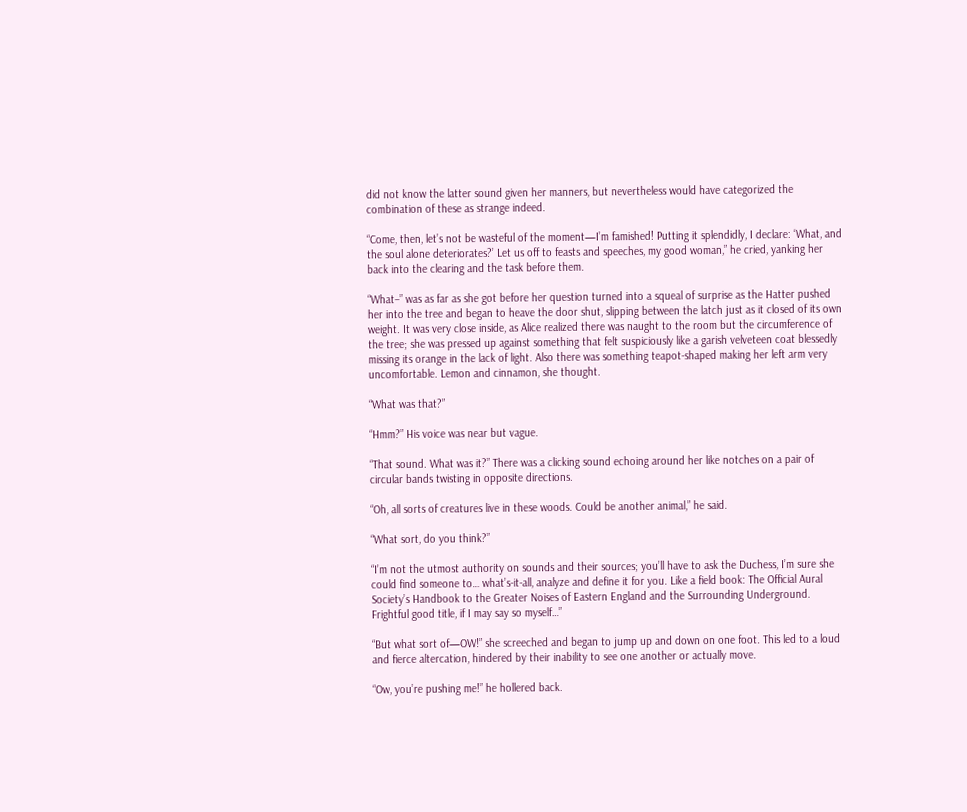did not know the latter sound given her manners, but nevertheless would have categorized the combination of these as strange indeed.

“Come, then, let’s not be wasteful of the moment—I’m famished! Putting it splendidly, I declare: ‘What, and the soul alone deteriorates?’ Let us off to feasts and speeches, my good woman,” he cried, yanking her back into the clearing and the task before them.

“What–” was as far as she got before her question turned into a squeal of surprise as the Hatter pushed her into the tree and began to heave the door shut, slipping between the latch just as it closed of its own weight. It was very close inside, as Alice realized there was naught to the room but the circumference of the tree; she was pressed up against something that felt suspiciously like a garish velveteen coat blessedly missing its orange in the lack of light. Also there was something teapot-shaped making her left arm very uncomfortable. Lemon and cinnamon, she thought.

“What was that?”

“Hmm?” His voice was near but vague.

“That sound. What was it?” There was a clicking sound echoing around her like notches on a pair of circular bands twisting in opposite directions.

“Oh, all sorts of creatures live in these woods. Could be another animal,” he said.

“What sort, do you think?”

“I’m not the utmost authority on sounds and their sources; you’ll have to ask the Duchess, I’m sure she could find someone to… what’s-it-all, analyze and define it for you. Like a field book: The Official Aural Society’s Handbook to the Greater Noises of Eastern England and the Surrounding Underground. Frightful good title, if I may say so myself…”

“But what sort of—OW!” she screeched and began to jump up and down on one foot. This led to a loud and fierce altercation, hindered by their inability to see one another or actually move.

“Ow, you’re pushing me!” he hollered back.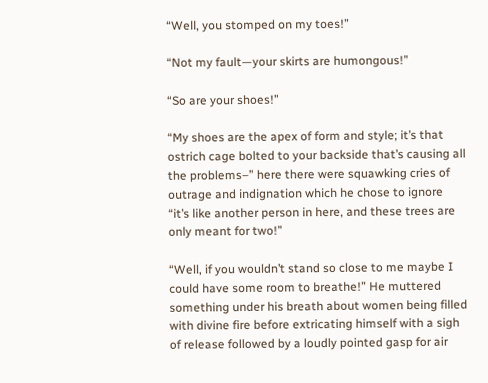“Well, you stomped on my toes!”

“Not my fault—your skirts are humongous!”

“So are your shoes!”

“My shoes are the apex of form and style; it’s that ostrich cage bolted to your backside that’s causing all the problems–” here there were squawking cries of outrage and indignation which he chose to ignore “it’s like another person in here, and these trees are only meant for two!”

“Well, if you wouldn’t stand so close to me maybe I could have some room to breathe!” He muttered something under his breath about women being filled with divine fire before extricating himself with a sigh of release followed by a loudly pointed gasp for air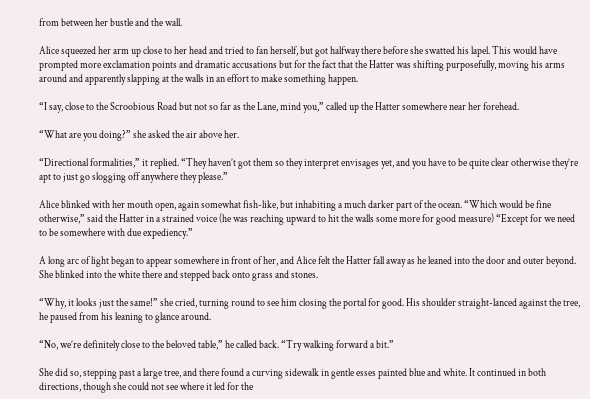from between her bustle and the wall.

Alice squeezed her arm up close to her head and tried to fan herself, but got halfway there before she swatted his lapel. This would have prompted more exclamation points and dramatic accusations but for the fact that the Hatter was shifting purposefully, moving his arms around and apparently slapping at the walls in an effort to make something happen.

“I say, close to the Scroobious Road but not so far as the Lane, mind you,” called up the Hatter somewhere near her forehead.

“What are you doing?” she asked the air above her.

“Directional formalities,” it replied. “They haven’t got them so they interpret envisages yet, and you have to be quite clear otherwise they’re apt to just go slogging off anywhere they please.”

Alice blinked with her mouth open, again somewhat fish-like, but inhabiting a much darker part of the ocean. “Which would be fine otherwise,” said the Hatter in a strained voice (he was reaching upward to hit the walls some more for good measure) “Except for we need to be somewhere with due expediency.”

A long arc of light began to appear somewhere in front of her, and Alice felt the Hatter fall away as he leaned into the door and outer beyond. She blinked into the white there and stepped back onto grass and stones.

“Why, it looks just the same!” she cried, turning round to see him closing the portal for good. His shoulder straight-lanced against the tree, he paused from his leaning to glance around.

“No, we’re definitely close to the beloved table,” he called back. “Try walking forward a bit.”

She did so, stepping past a large tree, and there found a curving sidewalk in gentle esses painted blue and white. It continued in both directions, though she could not see where it led for the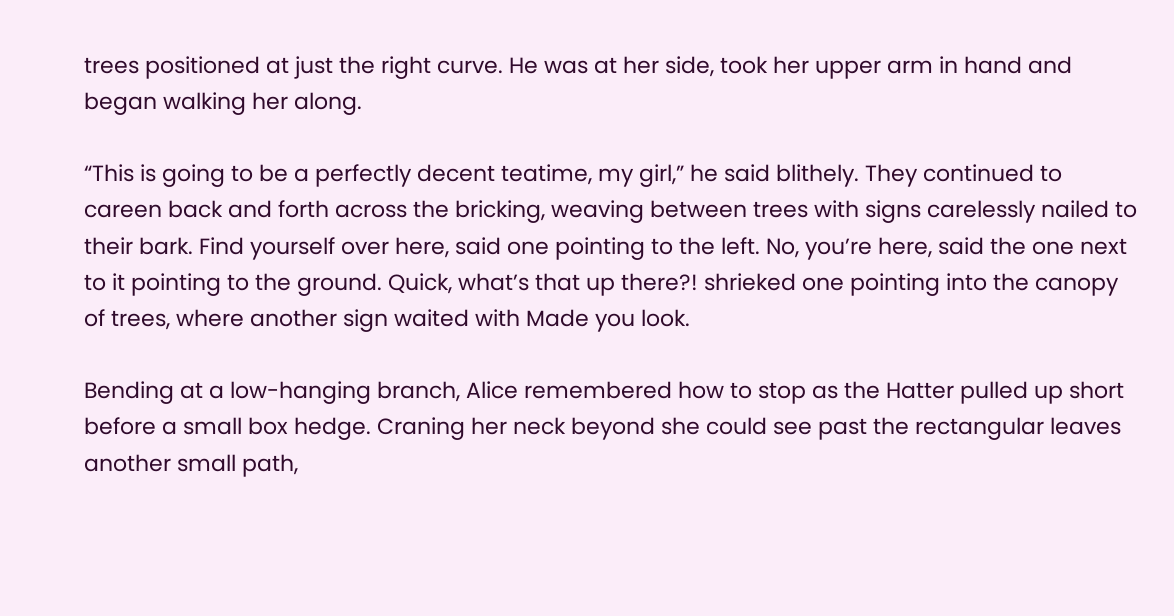trees positioned at just the right curve. He was at her side, took her upper arm in hand and began walking her along.

“This is going to be a perfectly decent teatime, my girl,” he said blithely. They continued to careen back and forth across the bricking, weaving between trees with signs carelessly nailed to their bark. Find yourself over here, said one pointing to the left. No, you’re here, said the one next to it pointing to the ground. Quick, what’s that up there?! shrieked one pointing into the canopy of trees, where another sign waited with Made you look.

Bending at a low-hanging branch, Alice remembered how to stop as the Hatter pulled up short before a small box hedge. Craning her neck beyond she could see past the rectangular leaves another small path,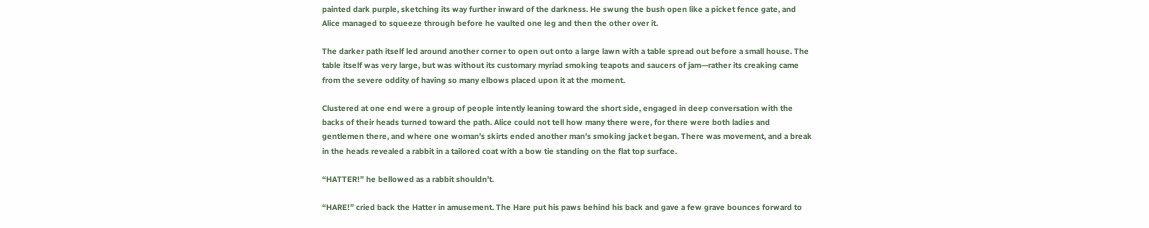painted dark purple, sketching its way further inward of the darkness. He swung the bush open like a picket fence gate, and Alice managed to squeeze through before he vaulted one leg and then the other over it.

The darker path itself led around another corner to open out onto a large lawn with a table spread out before a small house. The table itself was very large, but was without its customary myriad smoking teapots and saucers of jam—rather its creaking came from the severe oddity of having so many elbows placed upon it at the moment.

Clustered at one end were a group of people intently leaning toward the short side, engaged in deep conversation with the backs of their heads turned toward the path. Alice could not tell how many there were, for there were both ladies and gentlemen there, and where one woman’s skirts ended another man’s smoking jacket began. There was movement, and a break in the heads revealed a rabbit in a tailored coat with a bow tie standing on the flat top surface.

“HATTER!” he bellowed as a rabbit shouldn’t.

“HARE!” cried back the Hatter in amusement. The Hare put his paws behind his back and gave a few grave bounces forward to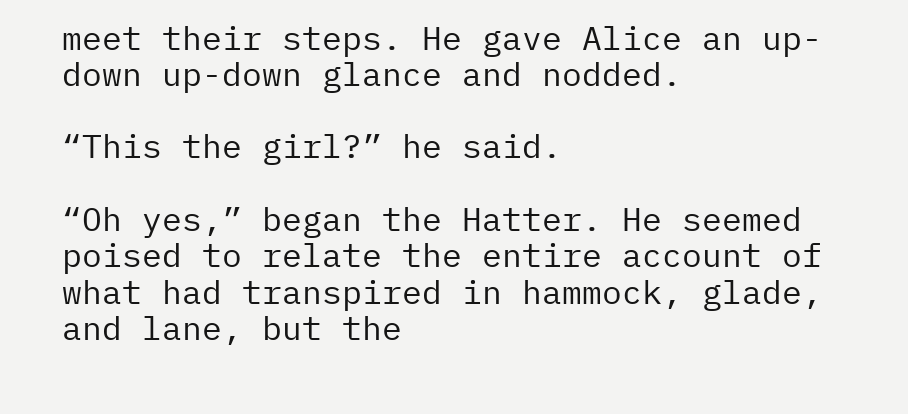meet their steps. He gave Alice an up-down up-down glance and nodded.

“This the girl?” he said.

“Oh yes,” began the Hatter. He seemed poised to relate the entire account of what had transpired in hammock, glade, and lane, but the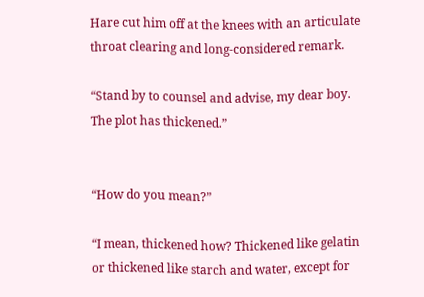Hare cut him off at the knees with an articulate throat clearing and long-considered remark.

“Stand by to counsel and advise, my dear boy. The plot has thickened.”


“How do you mean?”

“I mean, thickened how? Thickened like gelatin or thickened like starch and water, except for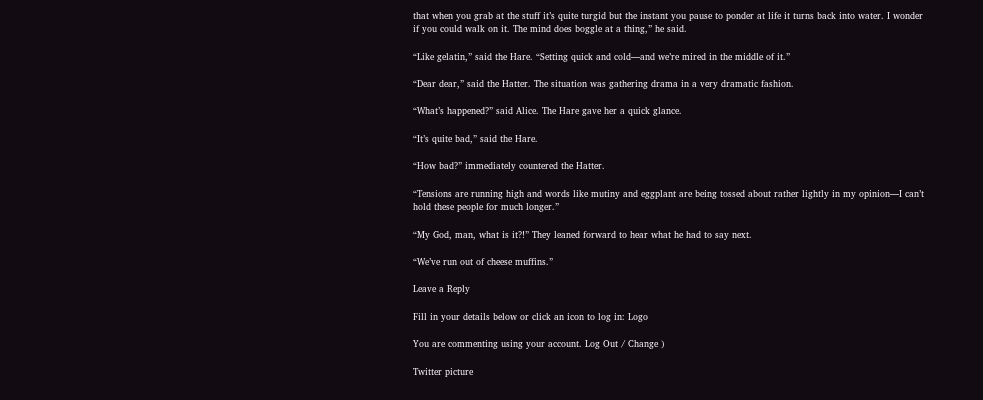that when you grab at the stuff it’s quite turgid but the instant you pause to ponder at life it turns back into water. I wonder if you could walk on it. The mind does boggle at a thing,” he said.

“Like gelatin,” said the Hare. “Setting quick and cold—and we’re mired in the middle of it.”

“Dear dear,” said the Hatter. The situation was gathering drama in a very dramatic fashion.

“What’s happened?” said Alice. The Hare gave her a quick glance.

“It’s quite bad,” said the Hare.

“How bad?” immediately countered the Hatter.

“Tensions are running high and words like mutiny and eggplant are being tossed about rather lightly in my opinion—I can’t hold these people for much longer.”

“My God, man, what is it?!” They leaned forward to hear what he had to say next.

“We’ve run out of cheese muffins.”

Leave a Reply

Fill in your details below or click an icon to log in: Logo

You are commenting using your account. Log Out / Change )

Twitter picture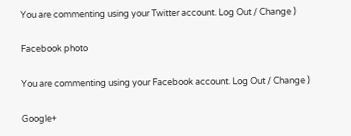You are commenting using your Twitter account. Log Out / Change )

Facebook photo

You are commenting using your Facebook account. Log Out / Change )

Google+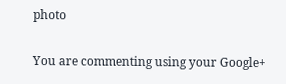photo

You are commenting using your Google+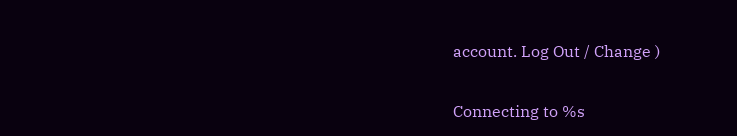account. Log Out / Change )

Connecting to %s